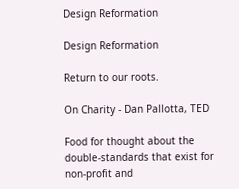Design Reformation

Design Reformation

Return to our roots.

On Charity - Dan Pallotta, TED

Food for thought about the double-standards that exist for non-profit and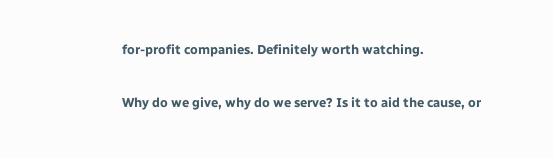for-profit companies. Definitely worth watching.

Why do we give, why do we serve? Is it to aid the cause, or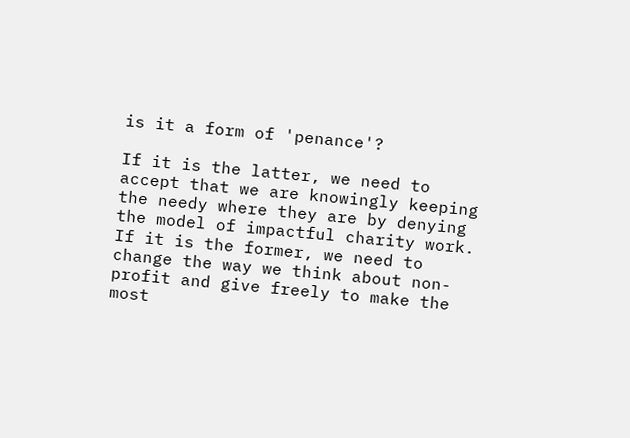is it a form of 'penance'?

If it is the latter, we need to accept that we are knowingly keeping the needy where they are by denying the model of impactful charity work. If it is the former, we need to change the way we think about non-profit and give freely to make the most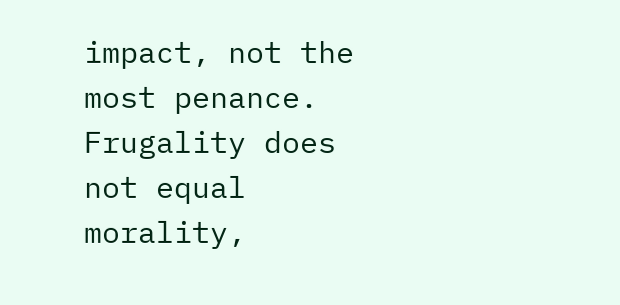impact, not the most penance. Frugality does not equal morality,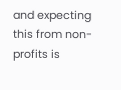and expecting this from non-profits is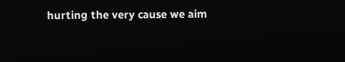hurting the very cause we aim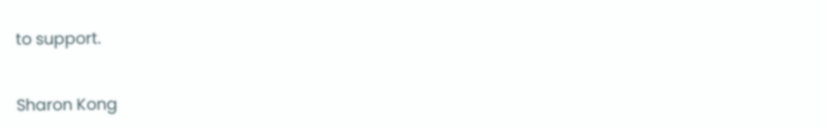to support.


Sharon Kong